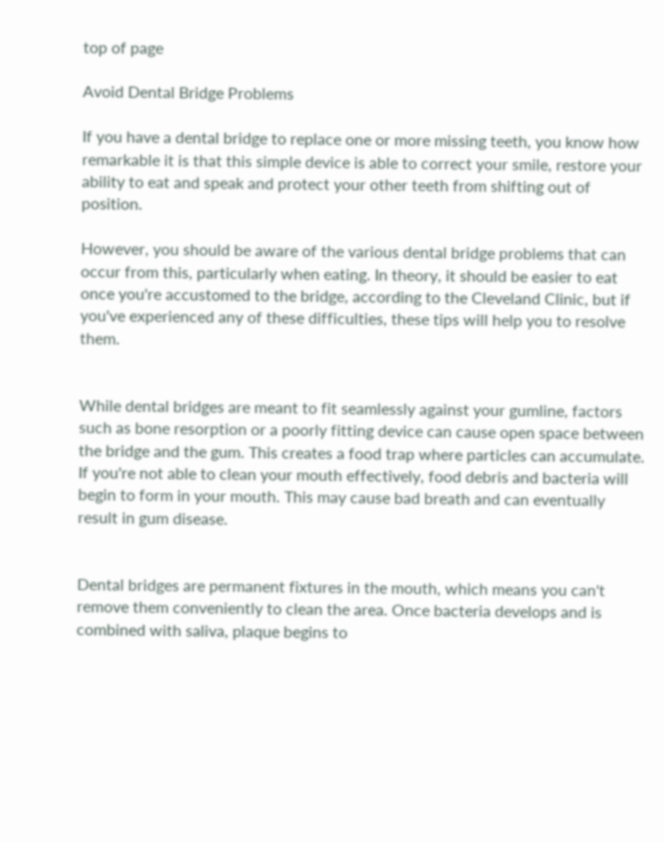top of page

Avoid Dental Bridge Problems

If you have a dental bridge to replace one or more missing teeth, you know how remarkable it is that this simple device is able to correct your smile, restore your ability to eat and speak and protect your other teeth from shifting out of position.

However, you should be aware of the various dental bridge problems that can occur from this, particularly when eating. In theory, it should be easier to eat once you're accustomed to the bridge, according to the Cleveland Clinic, but if you've experienced any of these difficulties, these tips will help you to resolve them.


While dental bridges are meant to fit seamlessly against your gumline, factors such as bone resorption or a poorly fitting device can cause open space between the bridge and the gum. This creates a food trap where particles can accumulate. If you're not able to clean your mouth effectively, food debris and bacteria will begin to form in your mouth. This may cause bad breath and can eventually result in gum disease.


Dental bridges are permanent fixtures in the mouth, which means you can't remove them conveniently to clean the area. Once bacteria develops and is combined with saliva, plaque begins to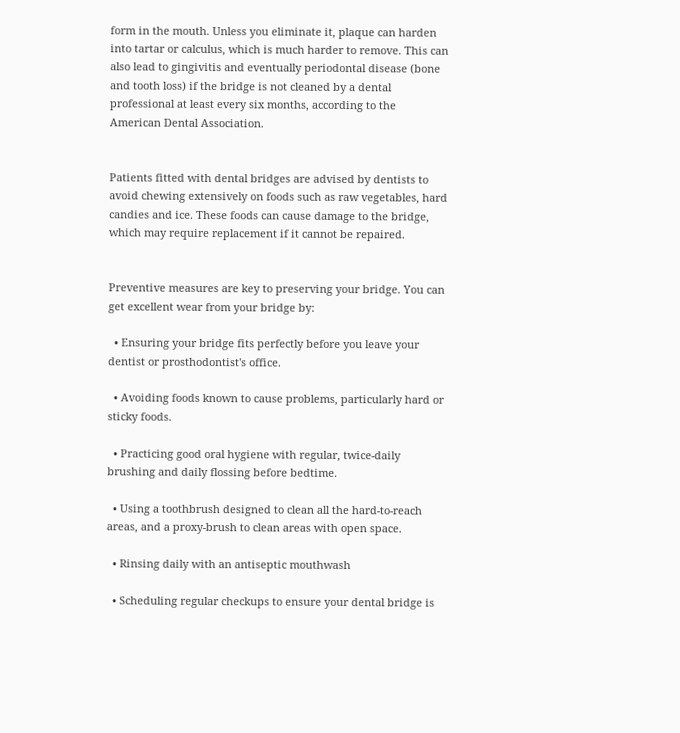form in the mouth. Unless you eliminate it, plaque can harden into tartar or calculus, which is much harder to remove. This can also lead to gingivitis and eventually periodontal disease (bone and tooth loss) if the bridge is not cleaned by a dental professional at least every six months, according to the American Dental Association.


Patients fitted with dental bridges are advised by dentists to avoid chewing extensively on foods such as raw vegetables, hard candies and ice. These foods can cause damage to the bridge, which may require replacement if it cannot be repaired.


Preventive measures are key to preserving your bridge. You can get excellent wear from your bridge by:

  • Ensuring your bridge fits perfectly before you leave your dentist or prosthodontist's office.

  • Avoiding foods known to cause problems, particularly hard or sticky foods.

  • Practicing good oral hygiene with regular, twice-daily brushing and daily flossing before bedtime.

  • Using a toothbrush designed to clean all the hard-to-reach areas, and a proxy-brush to clean areas with open space.

  • Rinsing daily with an antiseptic mouthwash

  • Scheduling regular checkups to ensure your dental bridge is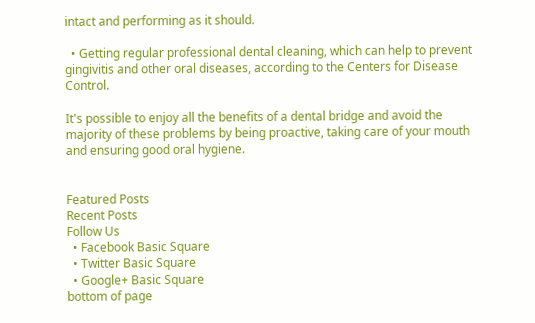intact and performing as it should.

  • Getting regular professional dental cleaning, which can help to prevent gingivitis and other oral diseases, according to the Centers for Disease Control.

It's possible to enjoy all the benefits of a dental bridge and avoid the majority of these problems by being proactive, taking care of your mouth and ensuring good oral hygiene.


Featured Posts
Recent Posts
Follow Us
  • Facebook Basic Square
  • Twitter Basic Square
  • Google+ Basic Square
bottom of page